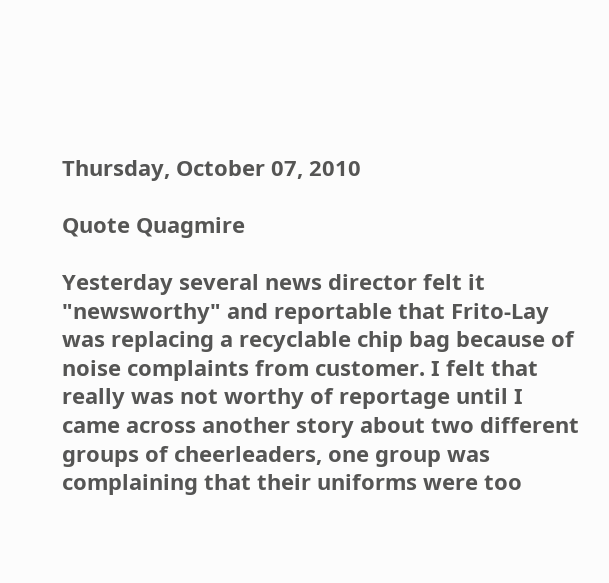Thursday, October 07, 2010

Quote Quagmire

Yesterday several news director felt it "newsworthy" and reportable that Frito-Lay was replacing a recyclable chip bag because of noise complaints from customer. I felt that really was not worthy of reportage until I came across another story about two different groups of cheerleaders, one group was complaining that their uniforms were too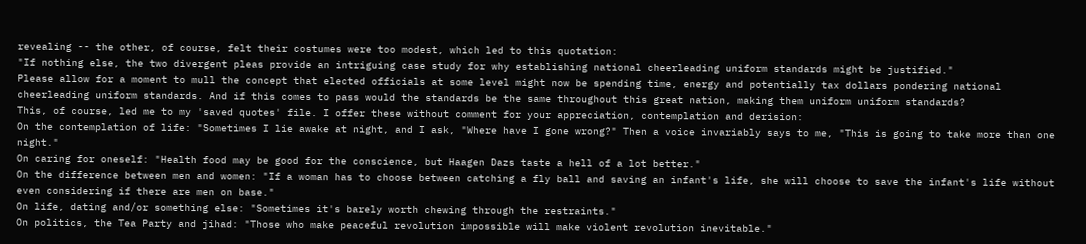revealing -- the other, of course, felt their costumes were too modest, which led to this quotation:
"If nothing else, the two divergent pleas provide an intriguing case study for why establishing national cheerleading uniform standards might be justified."
Please allow for a moment to mull the concept that elected officials at some level might now be spending time, energy and potentially tax dollars pondering national cheerleading uniform standards. And if this comes to pass would the standards be the same throughout this great nation, making them uniform uniform standards?
This, of course, led me to my 'saved quotes' file. I offer these without comment for your appreciation, contemplation and derision:
On the contemplation of life: "Sometimes I lie awake at night, and I ask, "Where have I gone wrong?" Then a voice invariably says to me, "This is going to take more than one night."
On caring for oneself: "Health food may be good for the conscience, but Haagen Dazs taste a hell of a lot better."
On the difference between men and women: "If a woman has to choose between catching a fly ball and saving an infant's life, she will choose to save the infant's life without even considering if there are men on base."
On life, dating and/or something else: "Sometimes it's barely worth chewing through the restraints."
On politics, the Tea Party and jihad: "Those who make peaceful revolution impossible will make violent revolution inevitable."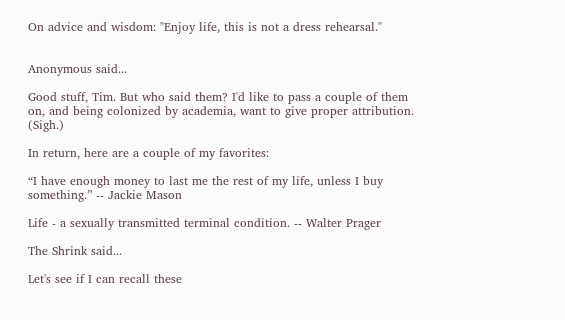On advice and wisdom: "Enjoy life, this is not a dress rehearsal."


Anonymous said...

Good stuff, Tim. But who said them? I'd like to pass a couple of them on, and being colonized by academia, want to give proper attribution. (Sigh.)

In return, here are a couple of my favorites:

“I have enough money to last me the rest of my life, unless I buy something.” -- Jackie Mason

Life - a sexually transmitted terminal condition. -- Walter Prager

The Shrink said...

Let's see if I can recall these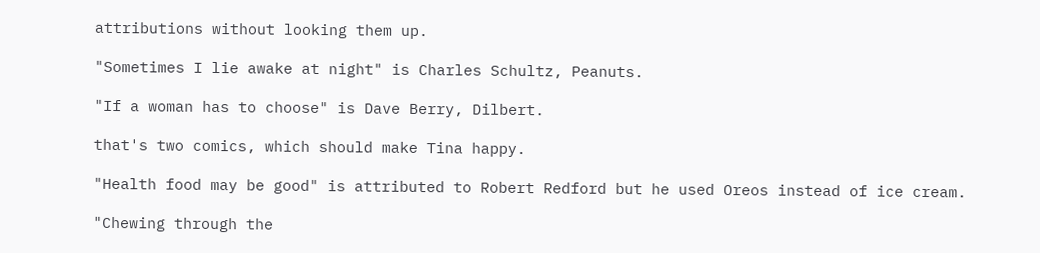attributions without looking them up.

"Sometimes I lie awake at night" is Charles Schultz, Peanuts.

"If a woman has to choose" is Dave Berry, Dilbert.

that's two comics, which should make Tina happy.

"Health food may be good" is attributed to Robert Redford but he used Oreos instead of ice cream.

"Chewing through the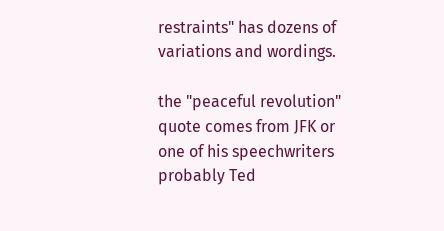restraints" has dozens of variations and wordings.

the "peaceful revolution" quote comes from JFK or one of his speechwriters probably Ted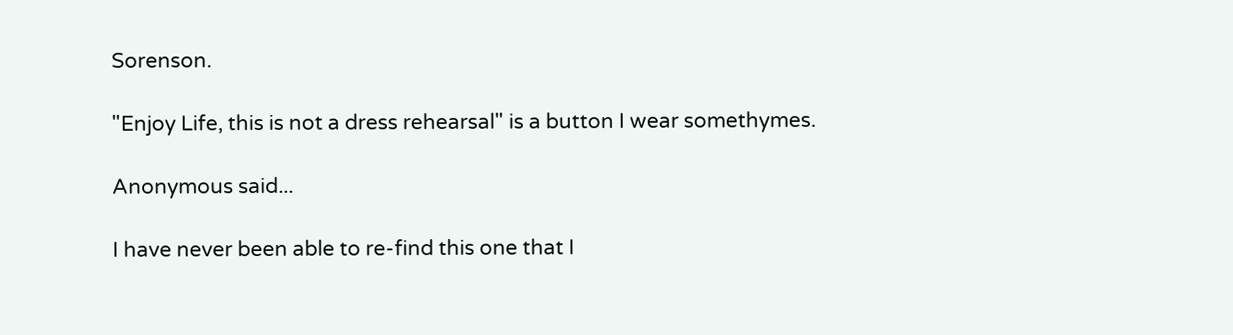Sorenson.

"Enjoy Life, this is not a dress rehearsal" is a button I wear somethymes.

Anonymous said...

I have never been able to re-find this one that I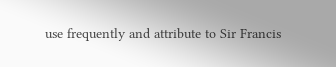use frequently and attribute to Sir Francis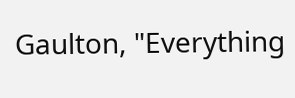Gaulton, "Everything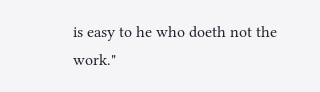is easy to he who doeth not the work."